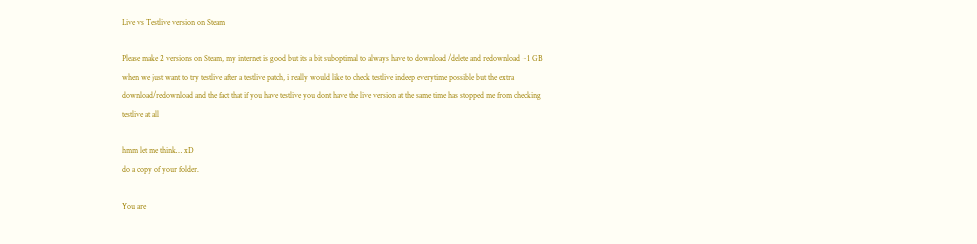Live vs Testlive version on Steam

Please make 2 versions on Steam, my internet is good but its a bit suboptimal to always have to download /delete and redownload ~1 GB when we just want to try testlive after a testlive patch, i really would like to check testlive indeep everytime possible but the extra download/redownload and the fact that if you have testlive you dont have the live version at the same time has stopped me from checking testlive at all

hmm let me think… xD
do a copy of your folder.

You are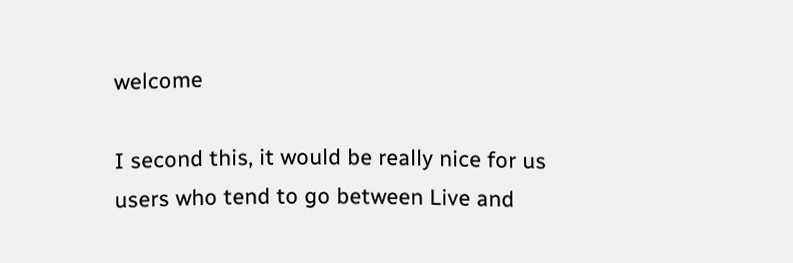welcome

I second this, it would be really nice for us users who tend to go between Live and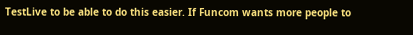TestLive to be able to do this easier. If Funcom wants more people to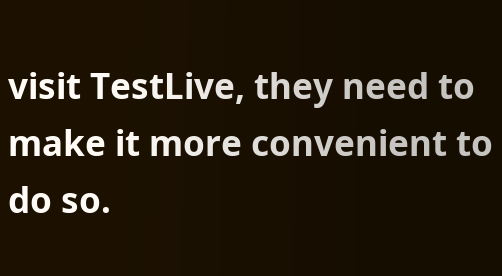visit TestLive, they need to make it more convenient to do so.